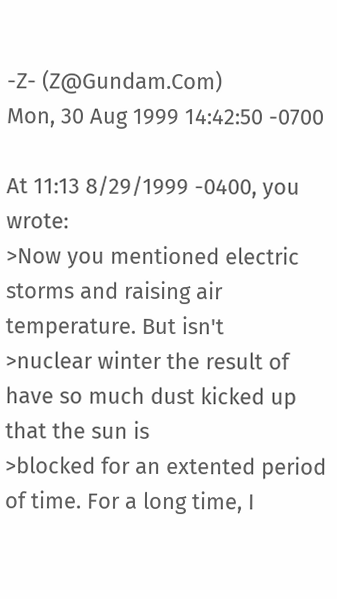-Z- (Z@Gundam.Com)
Mon, 30 Aug 1999 14:42:50 -0700

At 11:13 8/29/1999 -0400, you wrote:
>Now you mentioned electric storms and raising air temperature. But isn't
>nuclear winter the result of have so much dust kicked up that the sun is
>blocked for an extented period of time. For a long time, I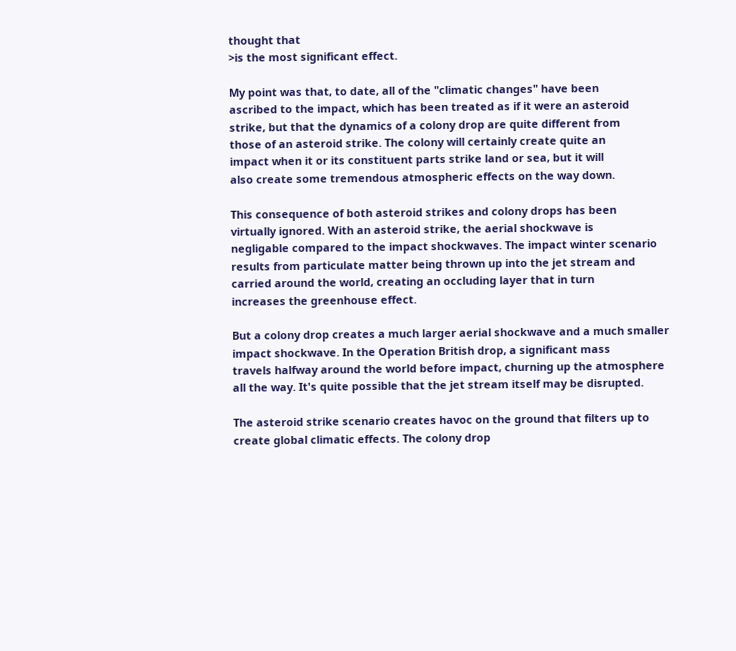thought that
>is the most significant effect.

My point was that, to date, all of the "climatic changes" have been
ascribed to the impact, which has been treated as if it were an asteroid
strike, but that the dynamics of a colony drop are quite different from
those of an asteroid strike. The colony will certainly create quite an
impact when it or its constituent parts strike land or sea, but it will
also create some tremendous atmospheric effects on the way down.

This consequence of both asteroid strikes and colony drops has been
virtually ignored. With an asteroid strike, the aerial shockwave is
negligable compared to the impact shockwaves. The impact winter scenario
results from particulate matter being thrown up into the jet stream and
carried around the world, creating an occluding layer that in turn
increases the greenhouse effect.

But a colony drop creates a much larger aerial shockwave and a much smaller
impact shockwave. In the Operation British drop, a significant mass
travels halfway around the world before impact, churning up the atmosphere
all the way. It's quite possible that the jet stream itself may be disrupted.

The asteroid strike scenario creates havoc on the ground that filters up to
create global climatic effects. The colony drop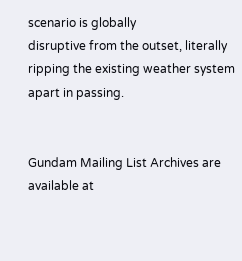scenario is globally
disruptive from the outset, literally ripping the existing weather system
apart in passing.


Gundam Mailing List Archives are available at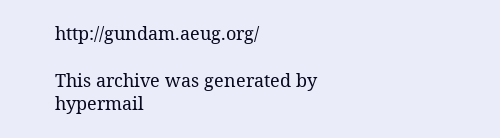http://gundam.aeug.org/

This archive was generated by hypermail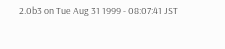2.0b3 on Tue Aug 31 1999 - 08:07:41 JST